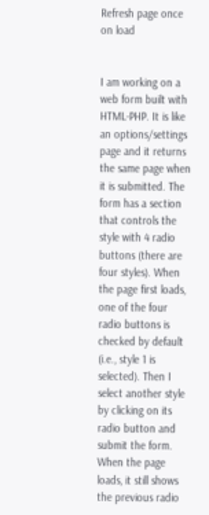Refresh page once on load


I am working on a web form built with HTML-PHP. It is like an options/settings page and it returns the same page when it is submitted. The form has a section that controls the style with 4 radio buttons (there are four styles). When the page first loads, one of the four radio buttons is checked by default (i.e., style 1 is selected). Then I select another style by clicking on its radio button and submit the form. When the page loads, it still shows the previous radio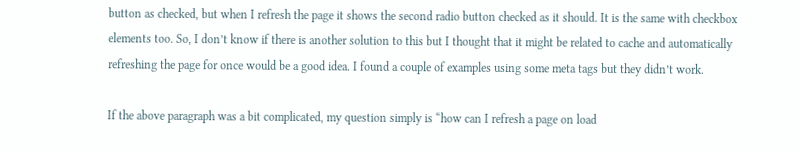button as checked, but when I refresh the page it shows the second radio button checked as it should. It is the same with checkbox elements too. So, I don’t know if there is another solution to this but I thought that it might be related to cache and automatically refreshing the page for once would be a good idea. I found a couple of examples using some meta tags but they didn’t work.

If the above paragraph was a bit complicated, my question simply is “how can I refresh a page on load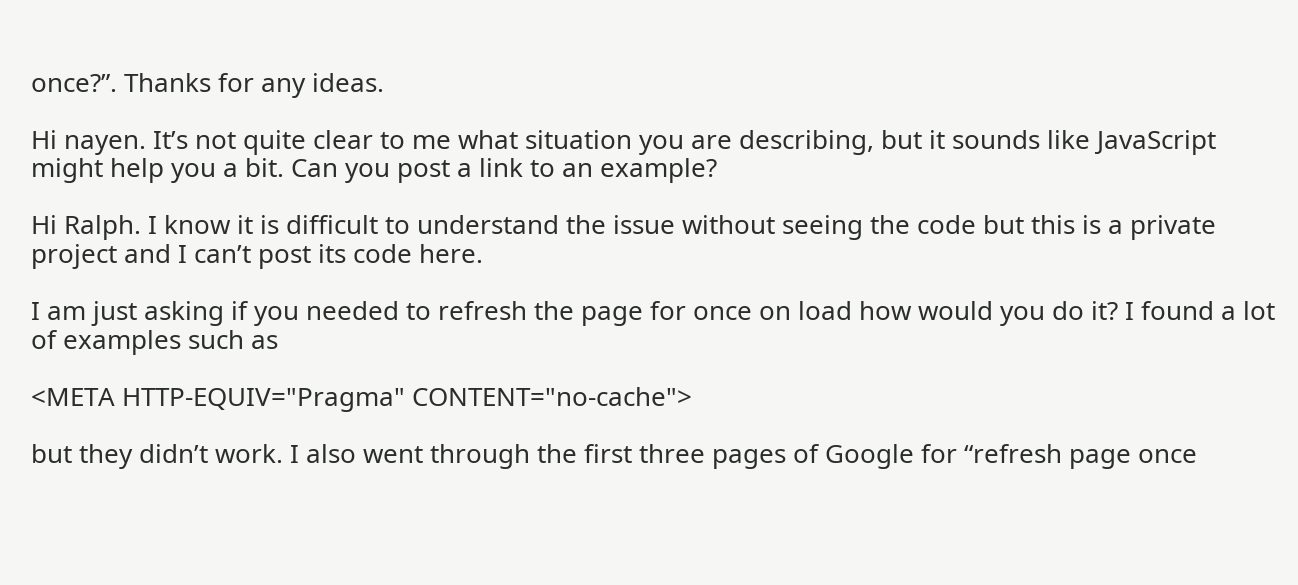once?”. Thanks for any ideas.

Hi nayen. It’s not quite clear to me what situation you are describing, but it sounds like JavaScript might help you a bit. Can you post a link to an example?

Hi Ralph. I know it is difficult to understand the issue without seeing the code but this is a private project and I can’t post its code here.

I am just asking if you needed to refresh the page for once on load how would you do it? I found a lot of examples such as

<META HTTP-EQUIV="Pragma" CONTENT="no-cache">

but they didn’t work. I also went through the first three pages of Google for “refresh page once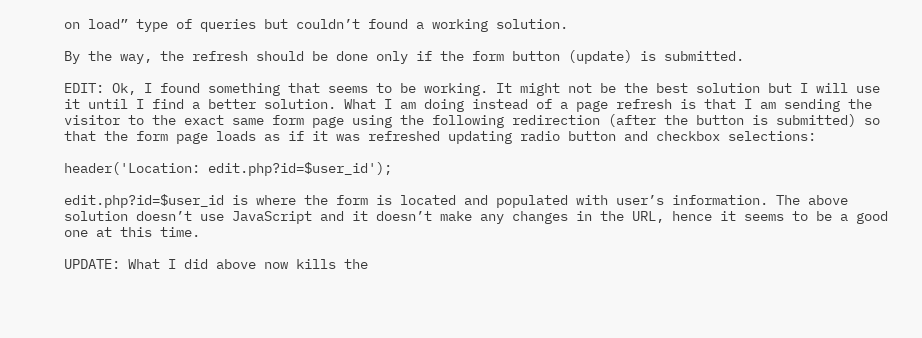on load” type of queries but couldn’t found a working solution.

By the way, the refresh should be done only if the form button (update) is submitted.

EDIT: Ok, I found something that seems to be working. It might not be the best solution but I will use it until I find a better solution. What I am doing instead of a page refresh is that I am sending the visitor to the exact same form page using the following redirection (after the button is submitted) so that the form page loads as if it was refreshed updating radio button and checkbox selections:

header('Location: edit.php?id=$user_id');

edit.php?id=$user_id is where the form is located and populated with user’s information. The above solution doesn’t use JavaScript and it doesn’t make any changes in the URL, hence it seems to be a good one at this time.

UPDATE: What I did above now kills the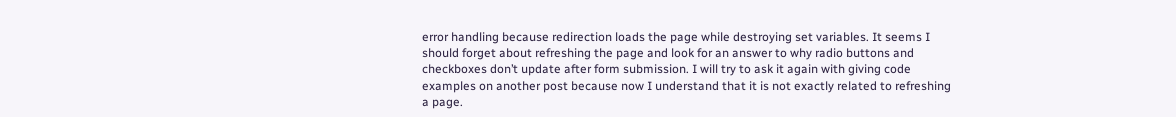error handling because redirection loads the page while destroying set variables. It seems I should forget about refreshing the page and look for an answer to why radio buttons and checkboxes don’t update after form submission. I will try to ask it again with giving code examples on another post because now I understand that it is not exactly related to refreshing a page.